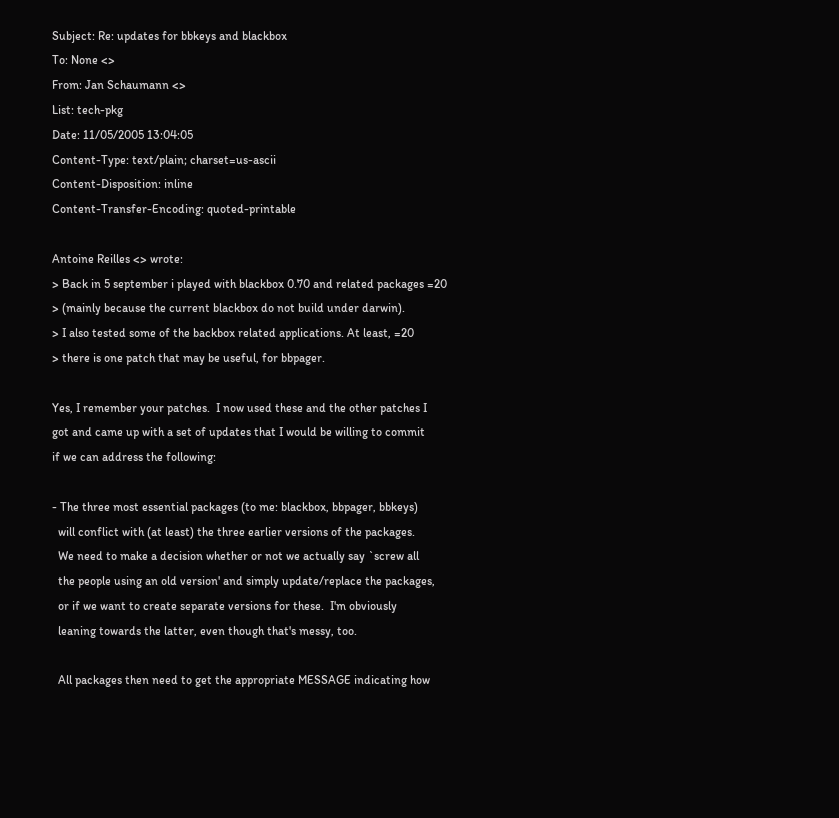Subject: Re: updates for bbkeys and blackbox
To: None <>
From: Jan Schaumann <>
List: tech-pkg
Date: 11/05/2005 13:04:05
Content-Type: text/plain; charset=us-ascii
Content-Disposition: inline
Content-Transfer-Encoding: quoted-printable

Antoine Reilles <> wrote:
> Back in 5 september i played with blackbox 0.70 and related packages =20
> (mainly because the current blackbox do not build under darwin).
> I also tested some of the backbox related applications. At least, =20
> there is one patch that may be useful, for bbpager.

Yes, I remember your patches.  I now used these and the other patches I
got and came up with a set of updates that I would be willing to commit
if we can address the following:

- The three most essential packages (to me: blackbox, bbpager, bbkeys)
  will conflict with (at least) the three earlier versions of the packages.
  We need to make a decision whether or not we actually say `screw all
  the people using an old version' and simply update/replace the packages,
  or if we want to create separate versions for these.  I'm obviously
  leaning towards the latter, even though that's messy, too.

  All packages then need to get the appropriate MESSAGE indicating how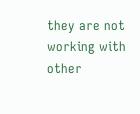they are not working with other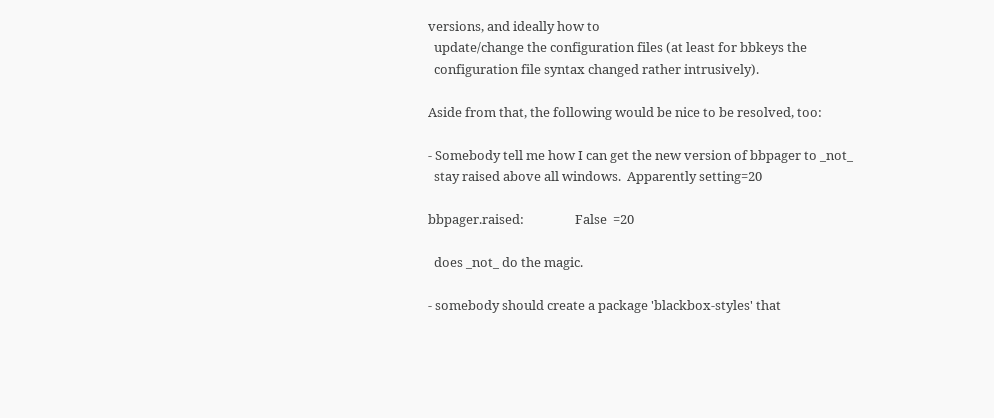versions, and ideally how to
  update/change the configuration files (at least for bbkeys the
  configuration file syntax changed rather intrusively).

Aside from that, the following would be nice to be resolved, too:

- Somebody tell me how I can get the new version of bbpager to _not_
  stay raised above all windows.  Apparently setting=20

bbpager.raised:                 False  =20

  does _not_ do the magic.

- somebody should create a package 'blackbox-styles' that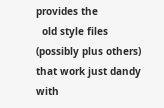provides the
  old style files (possibly plus others) that work just dandy with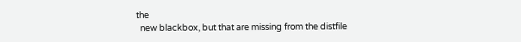the
  new blackbox, but that are missing from the distfile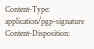Content-Type: application/pgp-signature
Content-Disposition: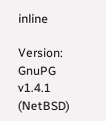inline

Version: GnuPG v1.4.1 (NetBSD)